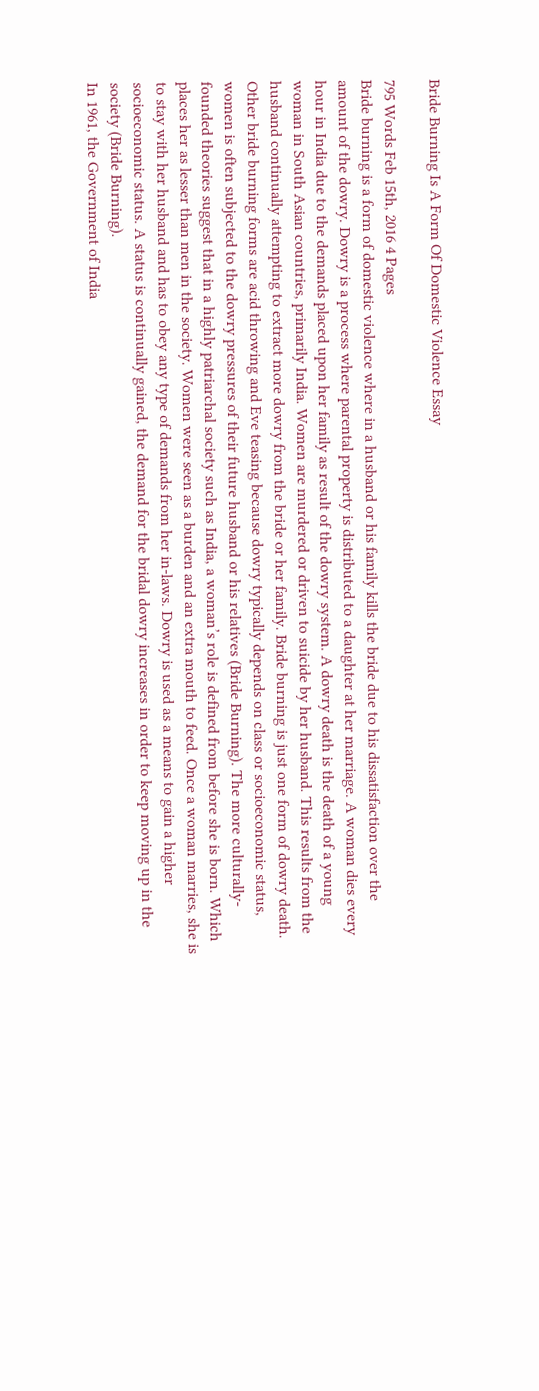Bride Burning Is A Form Of Domestic Violence Essay

795 Words Feb 15th, 2016 4 Pages
Bride burning is a form of domestic violence where in a husband or his family kills the bride due to his dissatisfaction over the amount of the dowry. Dowry is a process where parental property is distributed to a daughter at her marriage. A woman dies every hour in India due to the demands placed upon her family as result of the dowry system. A dowry death is the death of a young woman in South Asian countries, primarily India. Women are murdered or driven to suicide by her husband. This results from the husband continually attempting to extract more dowry from the bride or her family. Bride burning is just one form of dowry death. Other bride burning forms are acid throwing and Eve teasing because dowry typically depends on class or socioeconomic status, women is often subjected to the dowry pressures of their future husband or his relatives (Bride Burning). The more culturally-founded theories suggest that in a highly patriarchal society such as India, a woman’s role is defined from before she is born. Which places her as lesser than men in the society. Women were seen as a burden and an extra mouth to feed. Once a woman marries, she is to stay with her husband and has to obey any type of demands from her in-laws. Dowry is used as a means to gain a higher socioeconomic status. A status is continually gained, the demand for the bridal dowry increases in order to keep moving up in the society (Bride Burning).
In 1961, the Government of India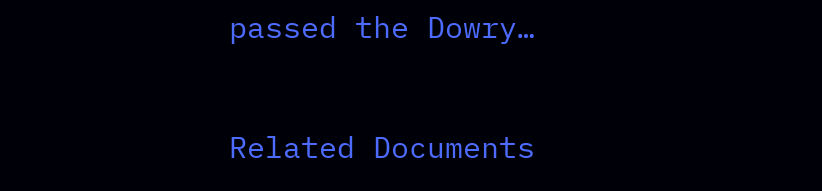passed the Dowry…

Related Documents